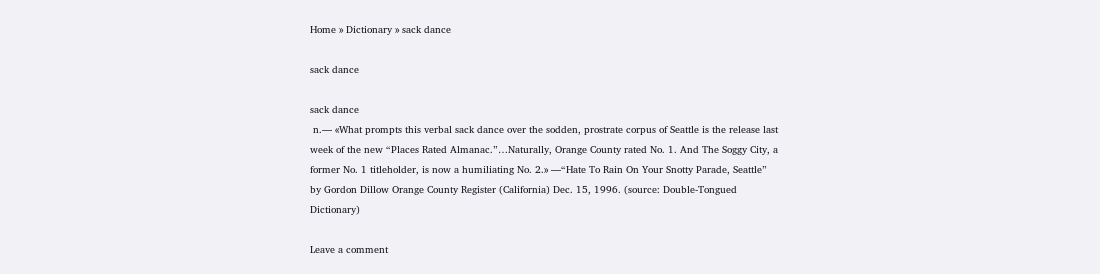Home » Dictionary » sack dance

sack dance

sack dance
 n.— «What prompts this verbal sack dance over the sodden, prostrate corpus of Seattle is the release last week of the new “Places Rated Almanac.”…Naturally, Orange County rated No. 1. And The Soggy City, a former No. 1 titleholder, is now a humiliating No. 2.» —“Hate To Rain On Your Snotty Parade, Seattle” by Gordon Dillow Orange County Register (California) Dec. 15, 1996. (source: Double-Tongued Dictionary)

Leave a comment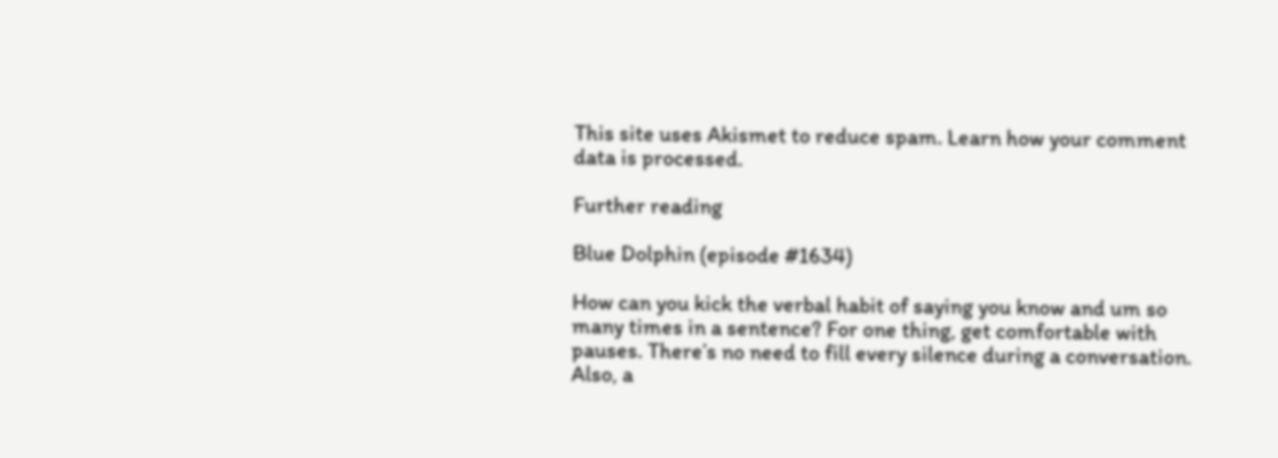This site uses Akismet to reduce spam. Learn how your comment data is processed.

Further reading

Blue Dolphin (episode #1634)

How can you kick the verbal habit of saying you know and um so many times in a sentence? For one thing, get comfortable with pauses. There’s no need to fill every silence during a conversation. Also, a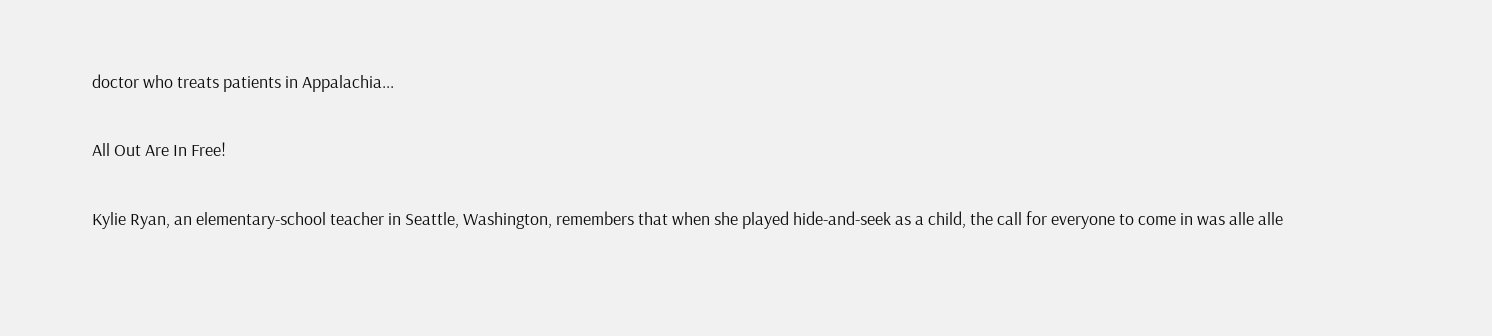doctor who treats patients in Appalachia...

All Out Are In Free!

Kylie Ryan, an elementary-school teacher in Seattle, Washington, remembers that when she played hide-and-seek as a child, the call for everyone to come in was alle alle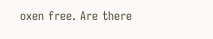oxen free. Are there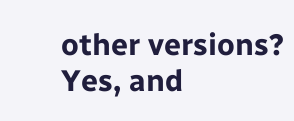other versions? Yes, and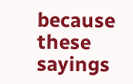because these sayings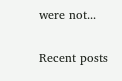were not...

Recent posts